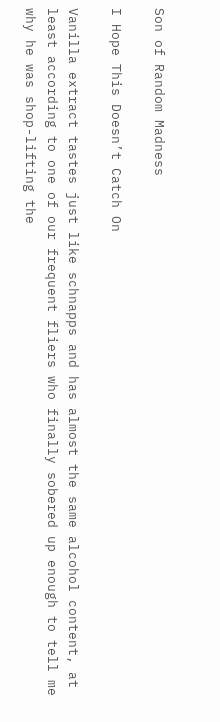Son of Random Madness

I Hope This Doesn’t Catch On

Vanilla extract tastes just like schnapps and has almost the same alcohol content, at least according to one of our frequent fliers who finally sobered up enough to tell me why he was shop-lifting the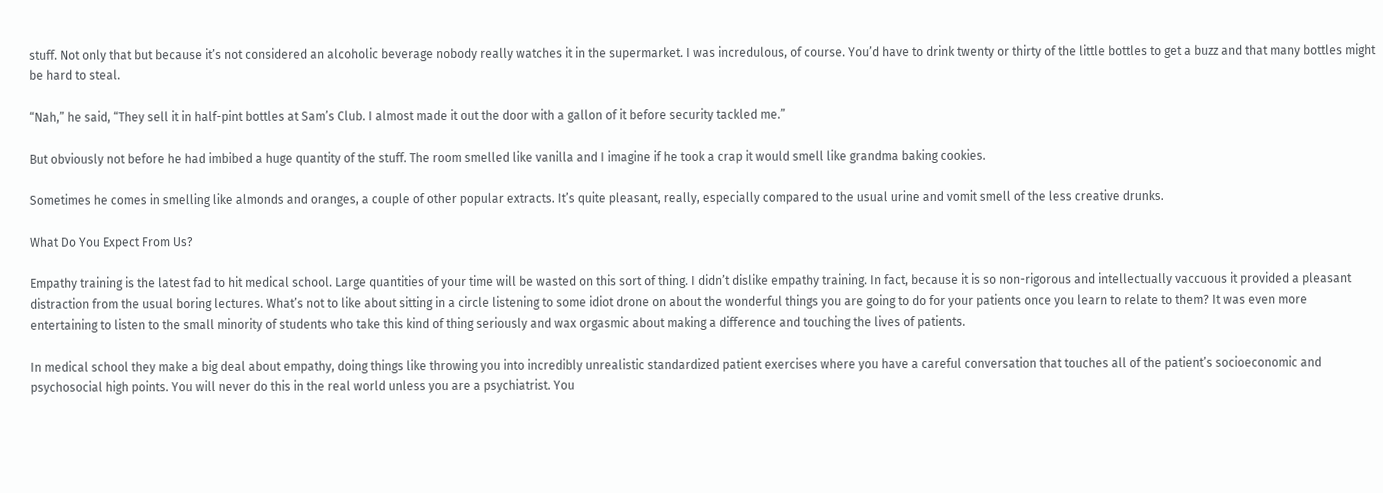stuff. Not only that but because it’s not considered an alcoholic beverage nobody really watches it in the supermarket. I was incredulous, of course. You’d have to drink twenty or thirty of the little bottles to get a buzz and that many bottles might be hard to steal.

“Nah,” he said, “They sell it in half-pint bottles at Sam’s Club. I almost made it out the door with a gallon of it before security tackled me.”

But obviously not before he had imbibed a huge quantity of the stuff. The room smelled like vanilla and I imagine if he took a crap it would smell like grandma baking cookies.

Sometimes he comes in smelling like almonds and oranges, a couple of other popular extracts. It’s quite pleasant, really, especially compared to the usual urine and vomit smell of the less creative drunks.

What Do You Expect From Us?

Empathy training is the latest fad to hit medical school. Large quantities of your time will be wasted on this sort of thing. I didn’t dislike empathy training. In fact, because it is so non-rigorous and intellectually vaccuous it provided a pleasant distraction from the usual boring lectures. What’s not to like about sitting in a circle listening to some idiot drone on about the wonderful things you are going to do for your patients once you learn to relate to them? It was even more entertaining to listen to the small minority of students who take this kind of thing seriously and wax orgasmic about making a difference and touching the lives of patients.

In medical school they make a big deal about empathy, doing things like throwing you into incredibly unrealistic standardized patient exercises where you have a careful conversation that touches all of the patient’s socioeconomic and psychosocial high points. You will never do this in the real world unless you are a psychiatrist. You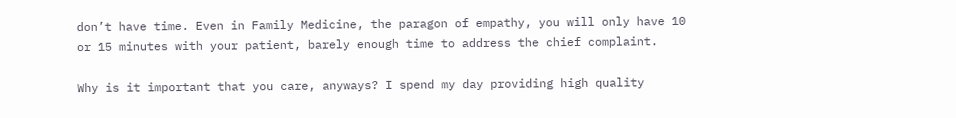don’t have time. Even in Family Medicine, the paragon of empathy, you will only have 10 or 15 minutes with your patient, barely enough time to address the chief complaint.

Why is it important that you care, anyways? I spend my day providing high quality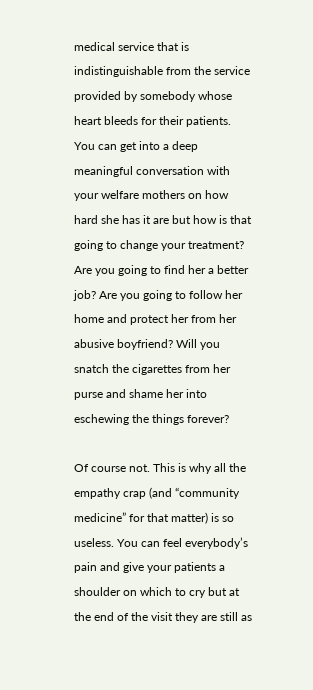medical service that is indistinguishable from the service provided by somebody whose heart bleeds for their patients. You can get into a deep meaningful conversation with your welfare mothers on how hard she has it are but how is that going to change your treatment? Are you going to find her a better job? Are you going to follow her home and protect her from her abusive boyfriend? Will you snatch the cigarettes from her purse and shame her into eschewing the things forever?

Of course not. This is why all the empathy crap (and “community medicine” for that matter) is so useless. You can feel everybody’s pain and give your patients a shoulder on which to cry but at the end of the visit they are still as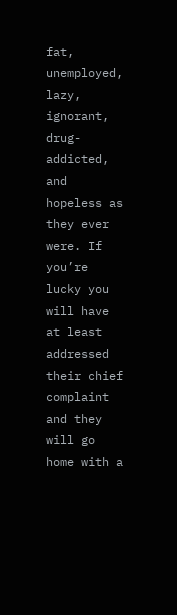fat, unemployed, lazy, ignorant, drug-addicted, and hopeless as they ever were. If you’re lucky you will have at least addressed their chief complaint and they will go home with a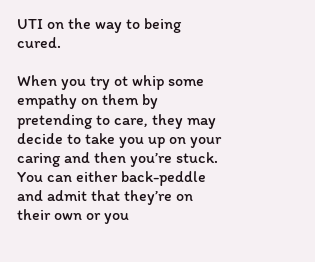UTI on the way to being cured.

When you try ot whip some empathy on them by pretending to care, they may decide to take you up on your caring and then you’re stuck. You can either back-peddle and admit that they’re on their own or you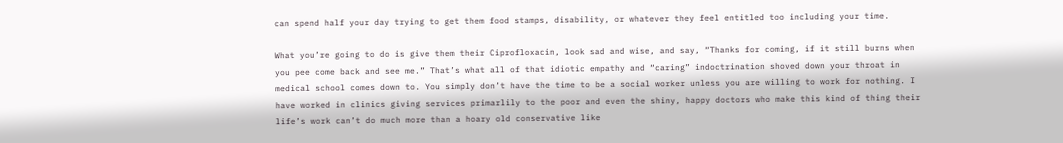can spend half your day trying to get them food stamps, disability, or whatever they feel entitled too including your time.

What you’re going to do is give them their Ciprofloxacin, look sad and wise, and say, “Thanks for coming, if it still burns when you pee come back and see me.” That’s what all of that idiotic empathy and “caring” indoctrination shoved down your throat in medical school comes down to. You simply don’t have the time to be a social worker unless you are willing to work for nothing. I have worked in clinics giving services primarlily to the poor and even the shiny, happy doctors who make this kind of thing their life’s work can’t do much more than a hoary old conservative like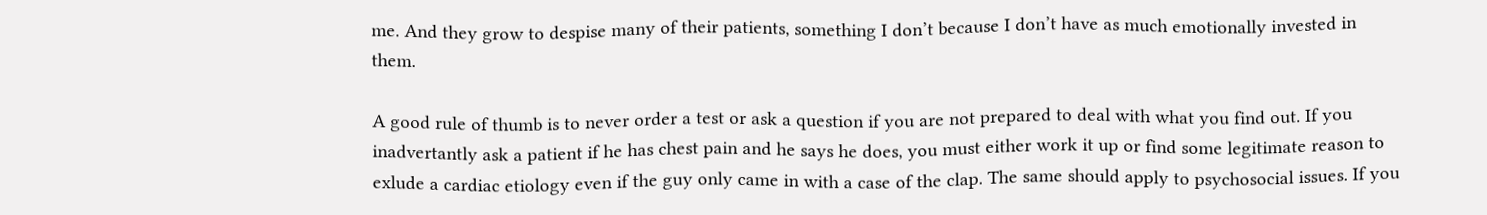me. And they grow to despise many of their patients, something I don’t because I don’t have as much emotionally invested in them.

A good rule of thumb is to never order a test or ask a question if you are not prepared to deal with what you find out. If you inadvertantly ask a patient if he has chest pain and he says he does, you must either work it up or find some legitimate reason to exlude a cardiac etiology even if the guy only came in with a case of the clap. The same should apply to psychosocial issues. If you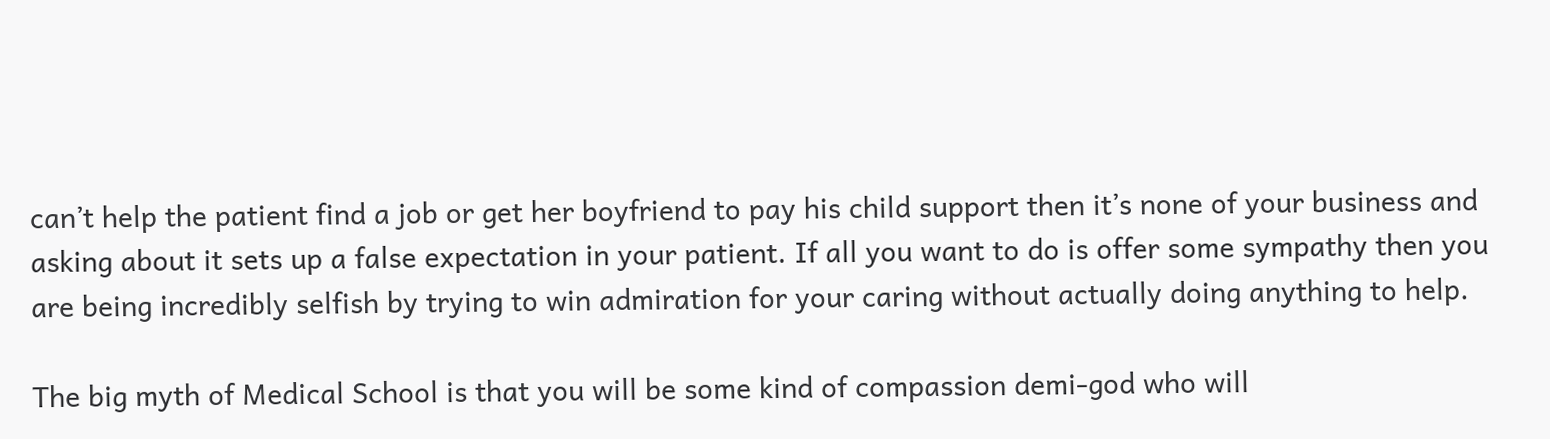can’t help the patient find a job or get her boyfriend to pay his child support then it’s none of your business and asking about it sets up a false expectation in your patient. If all you want to do is offer some sympathy then you are being incredibly selfish by trying to win admiration for your caring without actually doing anything to help.

The big myth of Medical School is that you will be some kind of compassion demi-god who will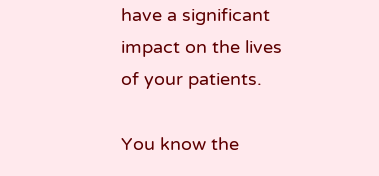have a significant impact on the lives of your patients.

You know the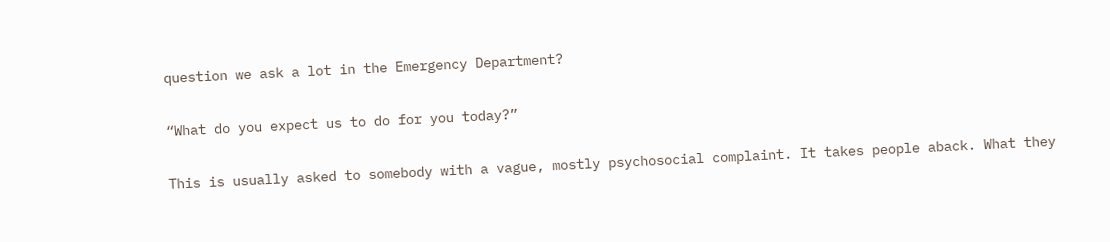question we ask a lot in the Emergency Department?

“What do you expect us to do for you today?”

This is usually asked to somebody with a vague, mostly psychosocial complaint. It takes people aback. What they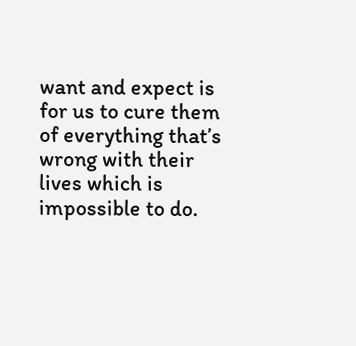want and expect is for us to cure them of everything that’s wrong with their lives which is impossible to do.